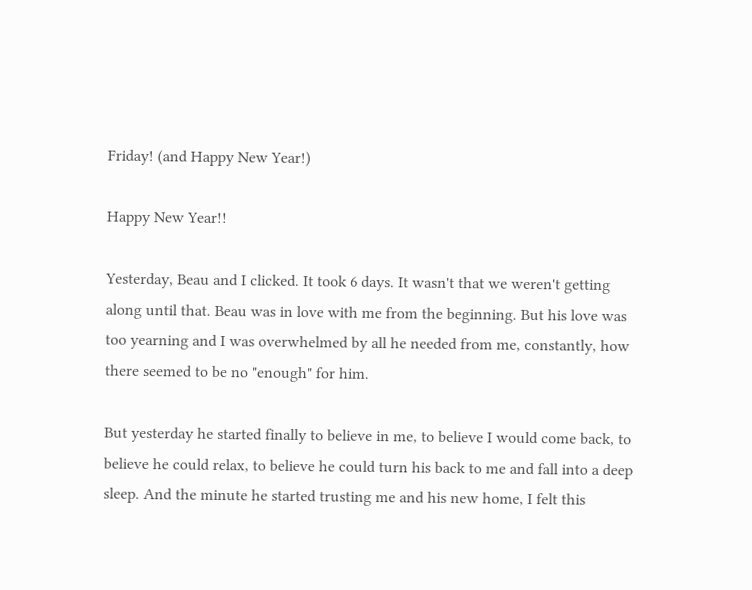Friday! (and Happy New Year!)

Happy New Year!!

Yesterday, Beau and I clicked. It took 6 days. It wasn't that we weren't getting along until that. Beau was in love with me from the beginning. But his love was too yearning and I was overwhelmed by all he needed from me, constantly, how there seemed to be no "enough" for him.

But yesterday he started finally to believe in me, to believe I would come back, to believe he could relax, to believe he could turn his back to me and fall into a deep sleep. And the minute he started trusting me and his new home, I felt this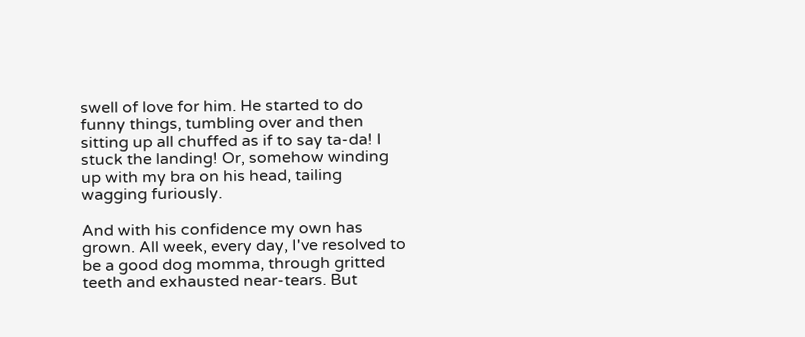swell of love for him. He started to do funny things, tumbling over and then sitting up all chuffed as if to say ta-da! I stuck the landing! Or, somehow winding up with my bra on his head, tailing wagging furiously.

And with his confidence my own has grown. All week, every day, I've resolved to be a good dog momma, through gritted teeth and exhausted near-tears. But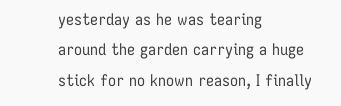yesterday as he was tearing around the garden carrying a huge stick for no known reason, I finally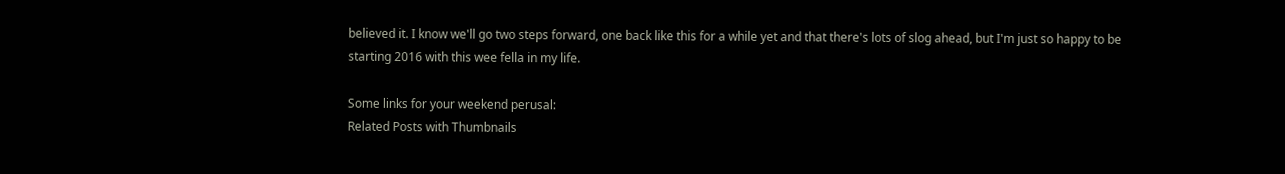believed it. I know we'll go two steps forward, one back like this for a while yet and that there's lots of slog ahead, but I'm just so happy to be starting 2016 with this wee fella in my life.

Some links for your weekend perusal:
Related Posts with Thumbnails